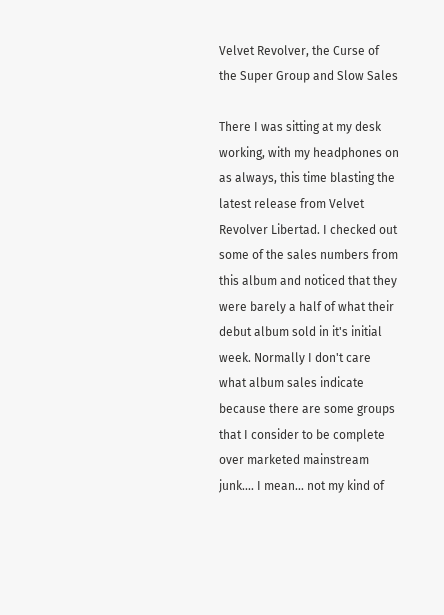Velvet Revolver, the Curse of the Super Group and Slow Sales

There I was sitting at my desk working, with my headphones on as always, this time blasting the latest release from Velvet Revolver Libertad. I checked out some of the sales numbers from this album and noticed that they were barely a half of what their debut album sold in it's initial week. Normally I don't care what album sales indicate because there are some groups that I consider to be complete over marketed mainstream junk.... I mean... not my kind of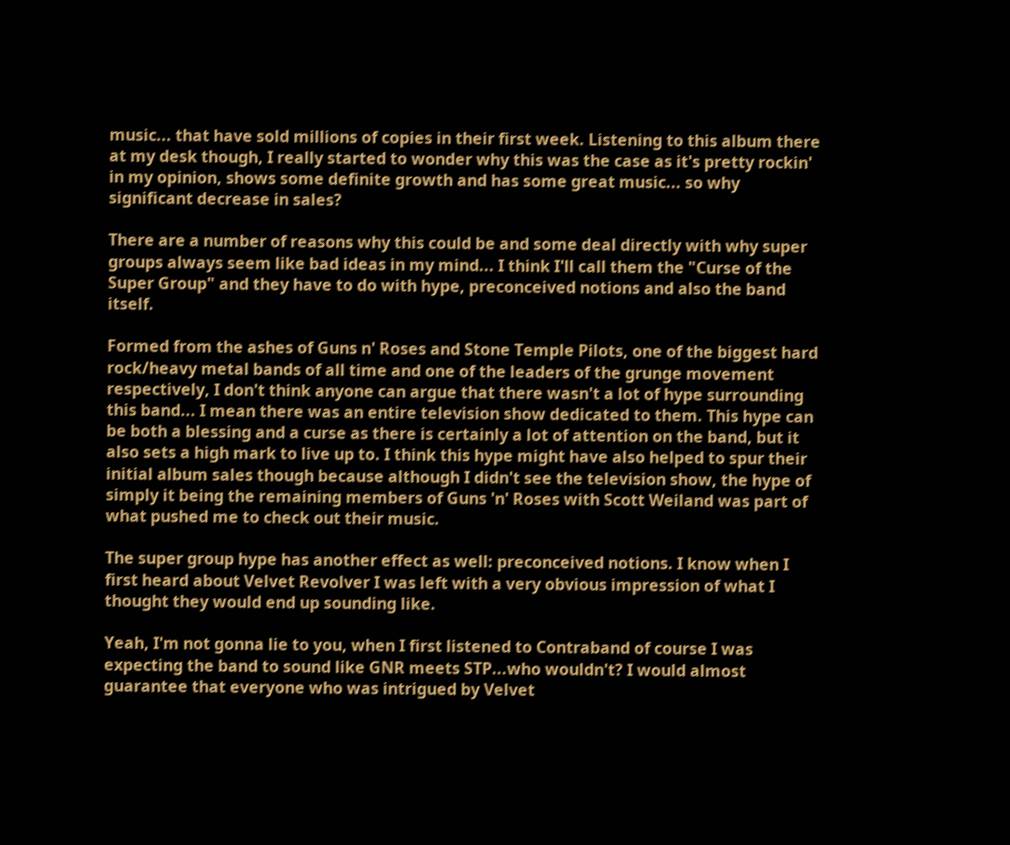music... that have sold millions of copies in their first week. Listening to this album there at my desk though, I really started to wonder why this was the case as it's pretty rockin' in my opinion, shows some definite growth and has some great music... so why significant decrease in sales?

There are a number of reasons why this could be and some deal directly with why super groups always seem like bad ideas in my mind... I think I'll call them the "Curse of the Super Group" and they have to do with hype, preconceived notions and also the band itself.

Formed from the ashes of Guns n' Roses and Stone Temple Pilots, one of the biggest hard rock/heavy metal bands of all time and one of the leaders of the grunge movement respectively, I don't think anyone can argue that there wasn't a lot of hype surrounding this band... I mean there was an entire television show dedicated to them. This hype can be both a blessing and a curse as there is certainly a lot of attention on the band, but it also sets a high mark to live up to. I think this hype might have also helped to spur their initial album sales though because although I didn't see the television show, the hype of simply it being the remaining members of Guns 'n' Roses with Scott Weiland was part of what pushed me to check out their music.

The super group hype has another effect as well: preconceived notions. I know when I first heard about Velvet Revolver I was left with a very obvious impression of what I thought they would end up sounding like.

Yeah, I'm not gonna lie to you, when I first listened to Contraband of course I was expecting the band to sound like GNR meets STP...who wouldn't? I would almost guarantee that everyone who was intrigued by Velvet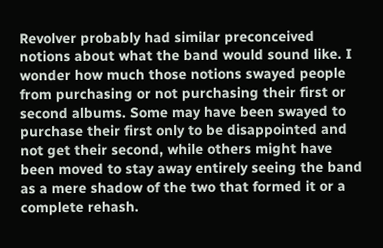Revolver probably had similar preconceived notions about what the band would sound like. I wonder how much those notions swayed people from purchasing or not purchasing their first or second albums. Some may have been swayed to purchase their first only to be disappointed and not get their second, while others might have been moved to stay away entirely seeing the band as a mere shadow of the two that formed it or a complete rehash.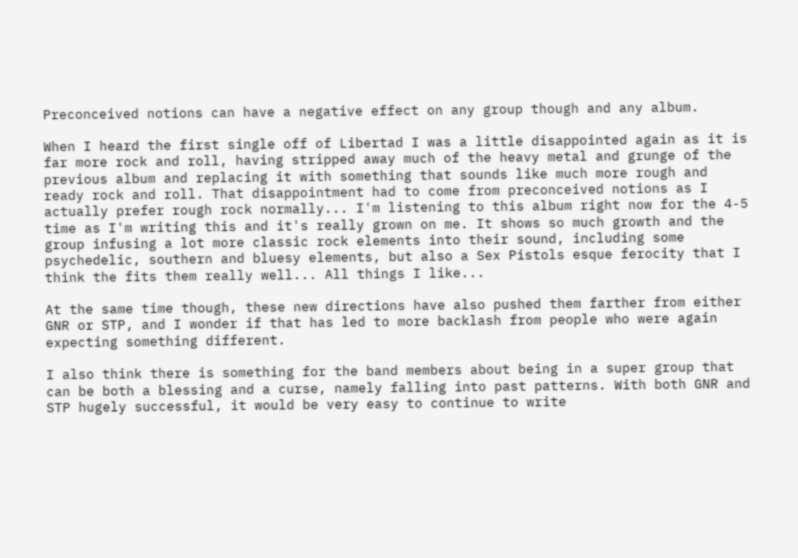Preconceived notions can have a negative effect on any group though and any album.

When I heard the first single off of Libertad I was a little disappointed again as it is far more rock and roll, having stripped away much of the heavy metal and grunge of the previous album and replacing it with something that sounds like much more rough and ready rock and roll. That disappointment had to come from preconceived notions as I actually prefer rough rock normally... I'm listening to this album right now for the 4-5 time as I'm writing this and it's really grown on me. It shows so much growth and the group infusing a lot more classic rock elements into their sound, including some psychedelic, southern and bluesy elements, but also a Sex Pistols esque ferocity that I think the fits them really well... All things I like...

At the same time though, these new directions have also pushed them farther from either GNR or STP, and I wonder if that has led to more backlash from people who were again expecting something different.

I also think there is something for the band members about being in a super group that can be both a blessing and a curse, namely falling into past patterns. With both GNR and STP hugely successful, it would be very easy to continue to write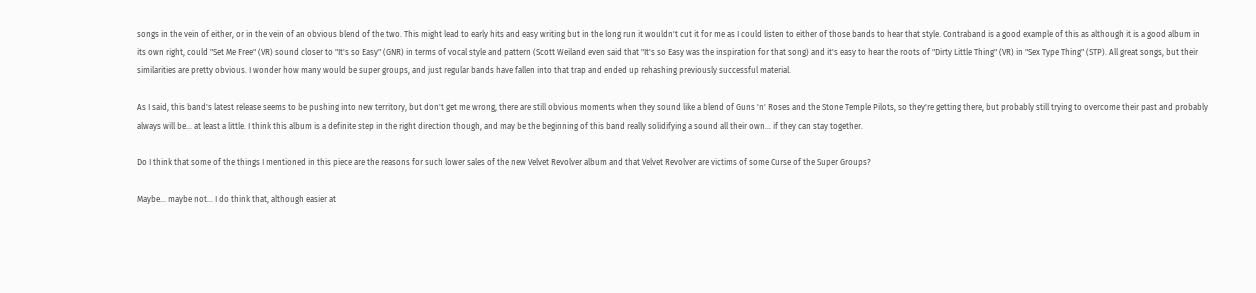songs in the vein of either, or in the vein of an obvious blend of the two. This might lead to early hits and easy writing but in the long run it wouldn't cut it for me as I could listen to either of those bands to hear that style. Contraband is a good example of this as although it is a good album in its own right, could "Set Me Free" (VR) sound closer to "It's so Easy" (GNR) in terms of vocal style and pattern (Scott Weiland even said that "It's so Easy was the inspiration for that song) and it's easy to hear the roots of "Dirty Little Thing" (VR) in "Sex Type Thing" (STP). All great songs, but their similarities are pretty obvious. I wonder how many would be super groups, and just regular bands have fallen into that trap and ended up rehashing previously successful material.

As I said, this band's latest release seems to be pushing into new territory, but don't get me wrong, there are still obvious moments when they sound like a blend of Guns 'n' Roses and the Stone Temple Pilots, so they're getting there, but probably still trying to overcome their past and probably always will be... at least a little. I think this album is a definite step in the right direction though, and may be the beginning of this band really solidifying a sound all their own... if they can stay together.

Do I think that some of the things I mentioned in this piece are the reasons for such lower sales of the new Velvet Revolver album and that Velvet Revolver are victims of some Curse of the Super Groups?

Maybe... maybe not... I do think that, although easier at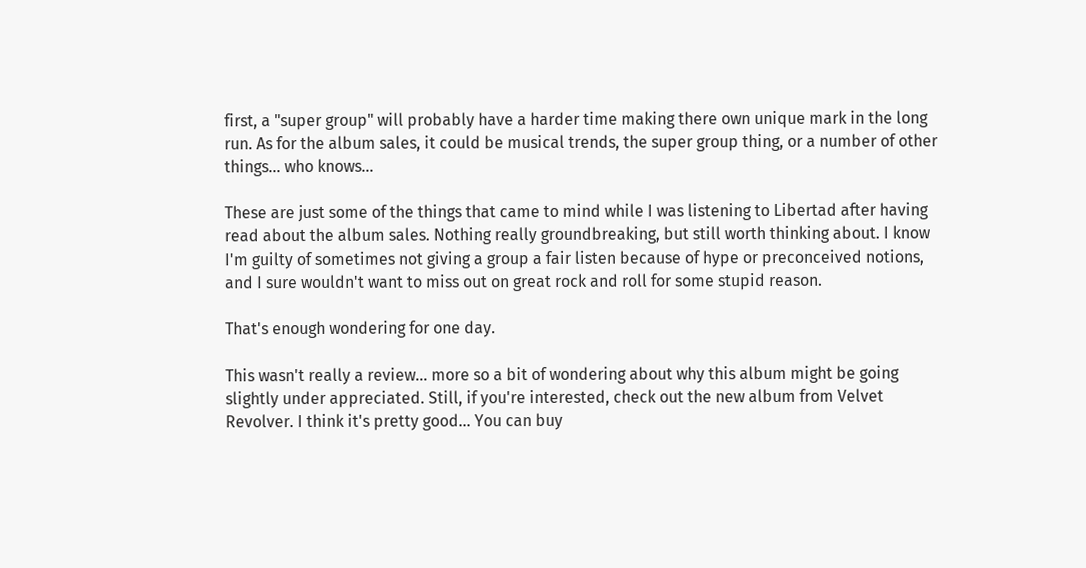first, a "super group" will probably have a harder time making there own unique mark in the long run. As for the album sales, it could be musical trends, the super group thing, or a number of other things... who knows...

These are just some of the things that came to mind while I was listening to Libertad after having read about the album sales. Nothing really groundbreaking, but still worth thinking about. I know I'm guilty of sometimes not giving a group a fair listen because of hype or preconceived notions, and I sure wouldn't want to miss out on great rock and roll for some stupid reason.

That's enough wondering for one day.

This wasn't really a review... more so a bit of wondering about why this album might be going slightly under appreciated. Still, if you're interested, check out the new album from Velvet Revolver. I think it's pretty good... You can buy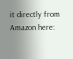it directly from Amazon here: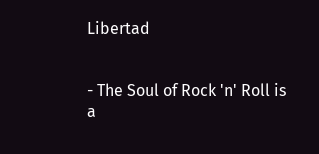Libertad


- The Soul of Rock 'n' Roll is a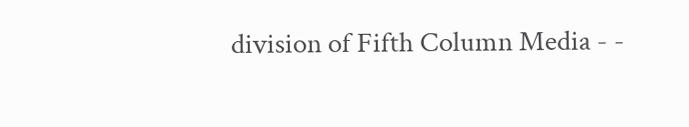division of Fifth Column Media - -